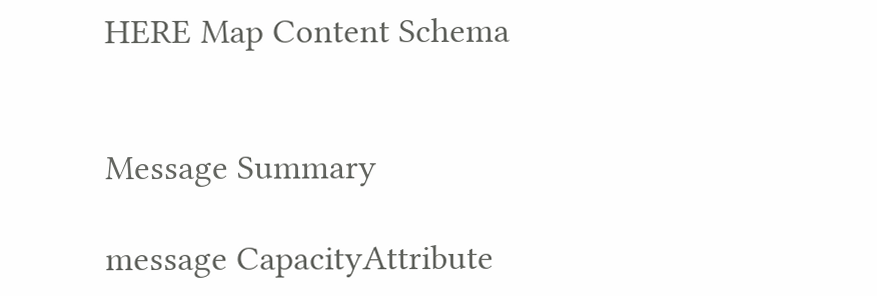HERE Map Content Schema


Message Summary

message CapacityAttribute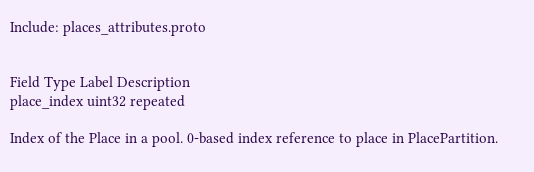Include: places_attributes.proto


Field Type Label Description
place_index uint32 repeated

Index of the Place in a pool. 0-based index reference to place in PlacePartition.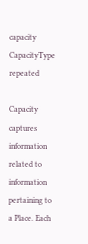capacity CapacityType repeated

Capacity captures information related to information pertaining to a Place. Each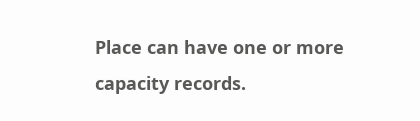Place can have one or more capacity records.